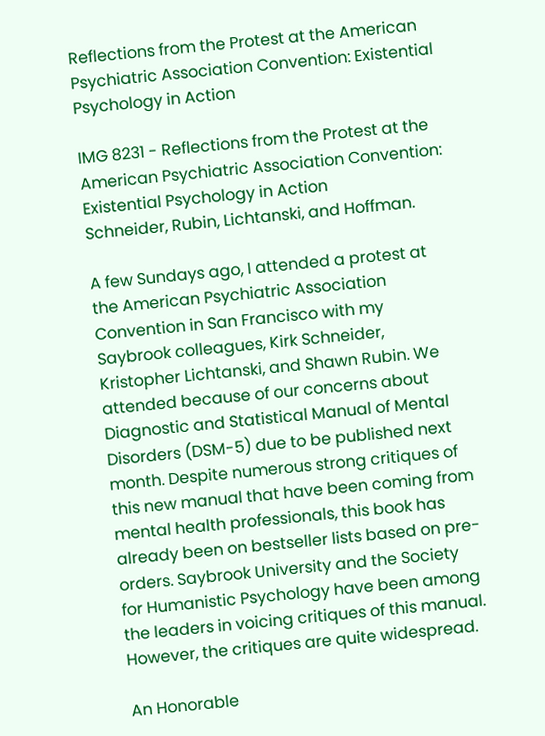Reflections from the Protest at the American Psychiatric Association Convention: Existential Psychology in Action

IMG 8231 - Reflections from the Protest at the American Psychiatric Association Convention: Existential Psychology in Action
Schneider, Rubin, Lichtanski, and Hoffman.

A few Sundays ago, I attended a protest at the American Psychiatric Association Convention in San Francisco with my Saybrook colleagues, Kirk Schneider, Kristopher Lichtanski, and Shawn Rubin. We attended because of our concerns about Diagnostic and Statistical Manual of Mental Disorders (DSM-5) due to be published next month. Despite numerous strong critiques of this new manual that have been coming from mental health professionals, this book has already been on bestseller lists based on pre-orders. Saybrook University and the Society for Humanistic Psychology have been among the leaders in voicing critiques of this manual. However, the critiques are quite widespread.

An Honorable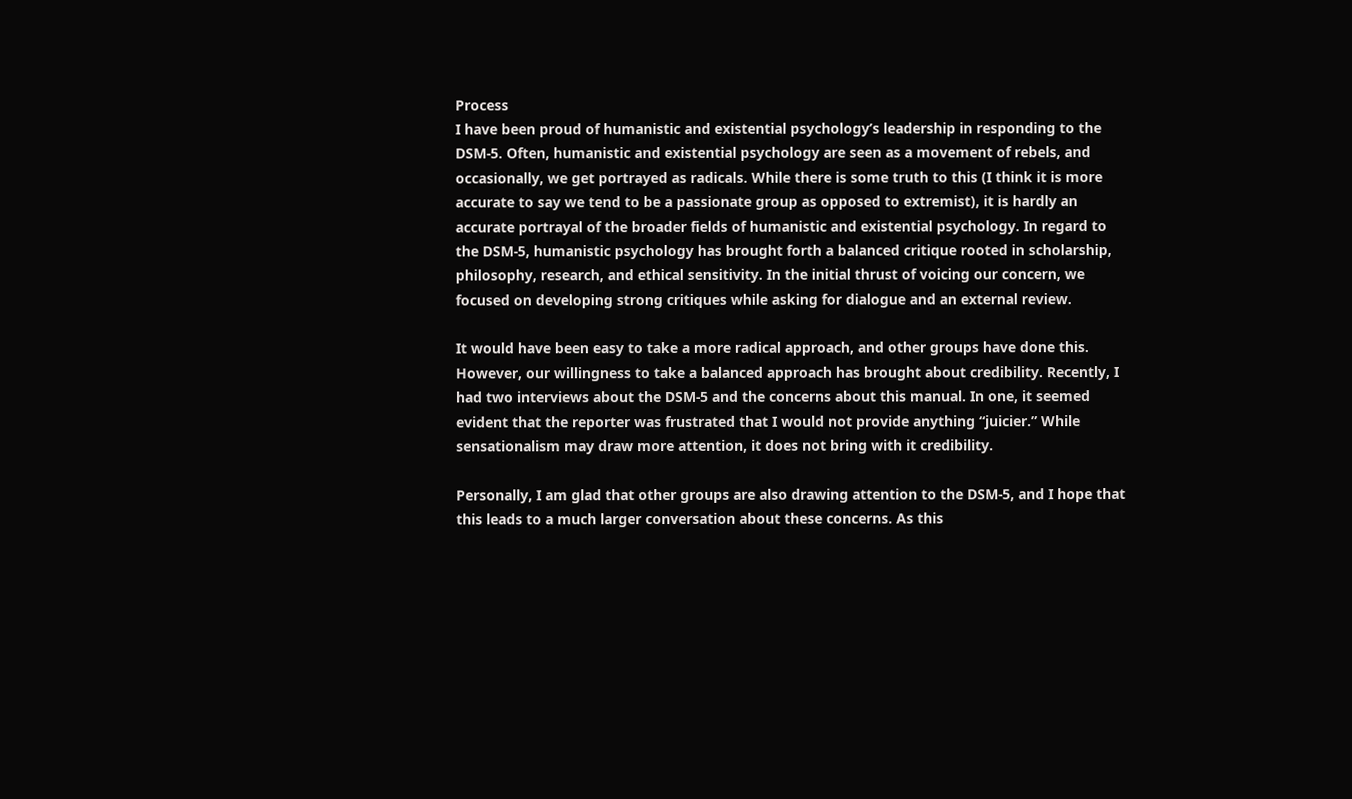Process
I have been proud of humanistic and existential psychology’s leadership in responding to the DSM-5. Often, humanistic and existential psychology are seen as a movement of rebels, and occasionally, we get portrayed as radicals. While there is some truth to this (I think it is more accurate to say we tend to be a passionate group as opposed to extremist), it is hardly an accurate portrayal of the broader fields of humanistic and existential psychology. In regard to the DSM-5, humanistic psychology has brought forth a balanced critique rooted in scholarship, philosophy, research, and ethical sensitivity. In the initial thrust of voicing our concern, we focused on developing strong critiques while asking for dialogue and an external review.

It would have been easy to take a more radical approach, and other groups have done this. However, our willingness to take a balanced approach has brought about credibility. Recently, I had two interviews about the DSM-5 and the concerns about this manual. In one, it seemed evident that the reporter was frustrated that I would not provide anything “juicier.” While sensationalism may draw more attention, it does not bring with it credibility.

Personally, I am glad that other groups are also drawing attention to the DSM-5, and I hope that this leads to a much larger conversation about these concerns. As this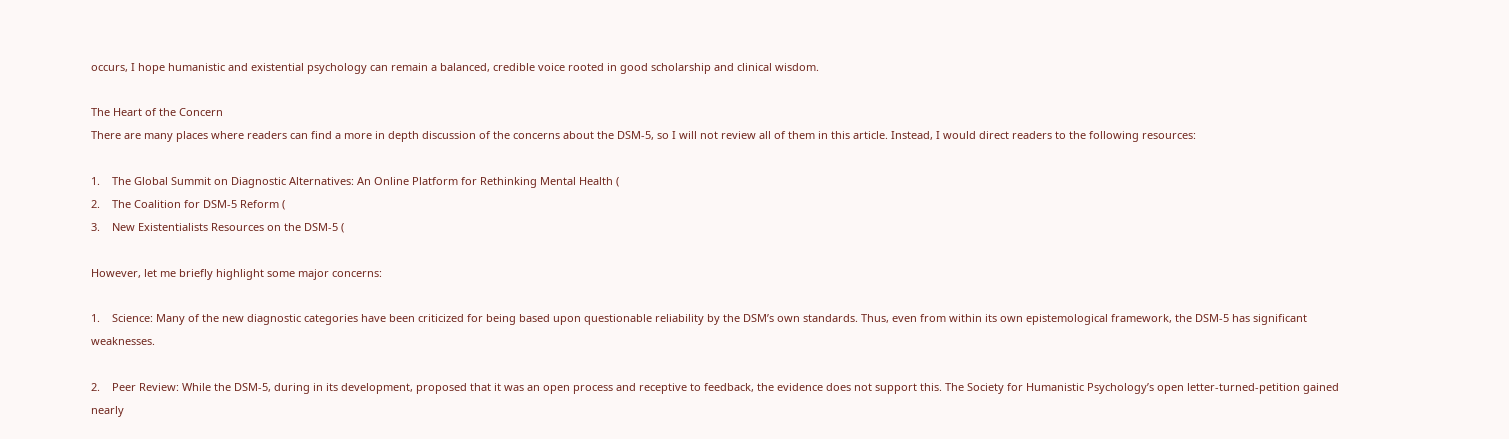occurs, I hope humanistic and existential psychology can remain a balanced, credible voice rooted in good scholarship and clinical wisdom.

The Heart of the Concern
There are many places where readers can find a more in depth discussion of the concerns about the DSM-5, so I will not review all of them in this article. Instead, I would direct readers to the following resources:

1.    The Global Summit on Diagnostic Alternatives: An Online Platform for Rethinking Mental Health (
2.    The Coalition for DSM-5 Reform (
3.    New Existentialists Resources on the DSM-5 (

However, let me briefly highlight some major concerns:

1.    Science: Many of the new diagnostic categories have been criticized for being based upon questionable reliability by the DSM’s own standards. Thus, even from within its own epistemological framework, the DSM-5 has significant weaknesses.

2.    Peer Review: While the DSM-5, during in its development, proposed that it was an open process and receptive to feedback, the evidence does not support this. The Society for Humanistic Psychology’s open letter-turned-petition gained nearly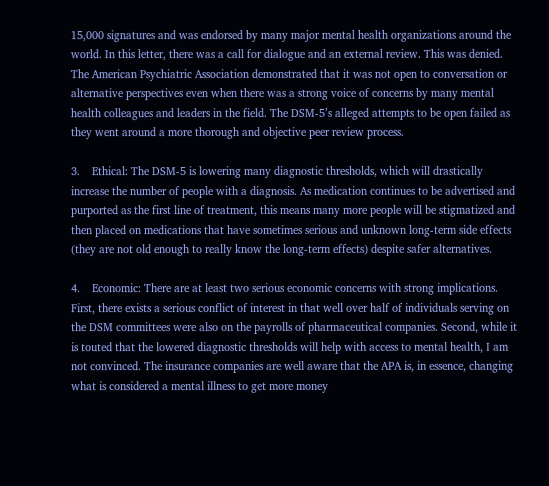15,000 signatures and was endorsed by many major mental health organizations around the world. In this letter, there was a call for dialogue and an external review. This was denied. The American Psychiatric Association demonstrated that it was not open to conversation or alternative perspectives even when there was a strong voice of concerns by many mental health colleagues and leaders in the field. The DSM-5’s alleged attempts to be open failed as they went around a more thorough and objective peer review process.

3.    Ethical: The DSM-5 is lowering many diagnostic thresholds, which will drastically increase the number of people with a diagnosis. As medication continues to be advertised and purported as the first line of treatment, this means many more people will be stigmatized and then placed on medications that have sometimes serious and unknown long-term side effects (they are not old enough to really know the long-term effects) despite safer alternatives.

4.    Economic: There are at least two serious economic concerns with strong implications. First, there exists a serious conflict of interest in that well over half of individuals serving on the DSM committees were also on the payrolls of pharmaceutical companies. Second, while it is touted that the lowered diagnostic thresholds will help with access to mental health, I am not convinced. The insurance companies are well aware that the APA is, in essence, changing what is considered a mental illness to get more money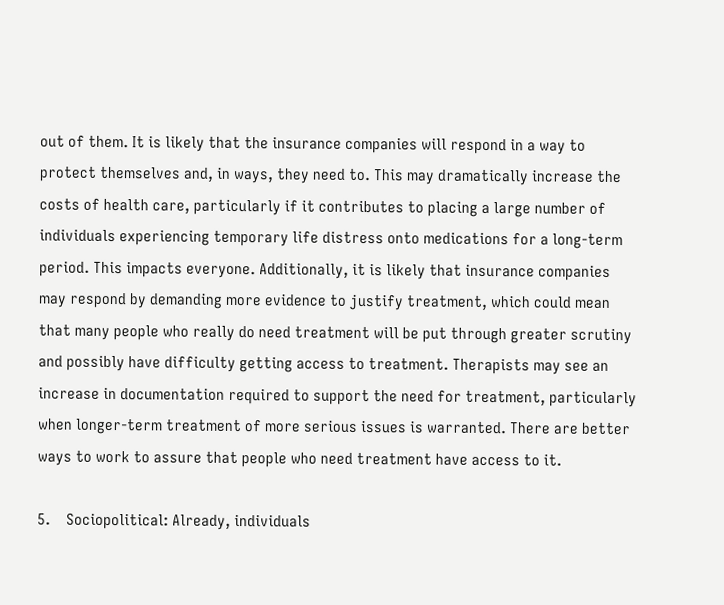out of them. It is likely that the insurance companies will respond in a way to protect themselves and, in ways, they need to. This may dramatically increase the costs of health care, particularly if it contributes to placing a large number of individuals experiencing temporary life distress onto medications for a long-term period. This impacts everyone. Additionally, it is likely that insurance companies may respond by demanding more evidence to justify treatment, which could mean that many people who really do need treatment will be put through greater scrutiny and possibly have difficulty getting access to treatment. Therapists may see an increase in documentation required to support the need for treatment, particularly when longer-term treatment of more serious issues is warranted. There are better ways to work to assure that people who need treatment have access to it.

5.    Sociopolitical: Already, individuals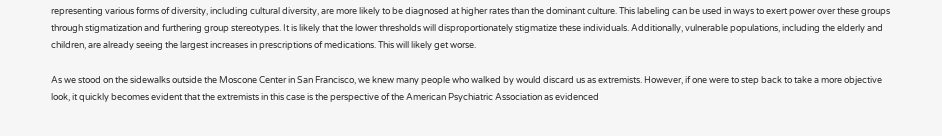representing various forms of diversity, including cultural diversity, are more likely to be diagnosed at higher rates than the dominant culture. This labeling can be used in ways to exert power over these groups through stigmatization and furthering group stereotypes. It is likely that the lower thresholds will disproportionately stigmatize these individuals. Additionally, vulnerable populations, including the elderly and children, are already seeing the largest increases in prescriptions of medications. This will likely get worse.

As we stood on the sidewalks outside the Moscone Center in San Francisco, we knew many people who walked by would discard us as extremists. However, if one were to step back to take a more objective look, it quickly becomes evident that the extremists in this case is the perspective of the American Psychiatric Association as evidenced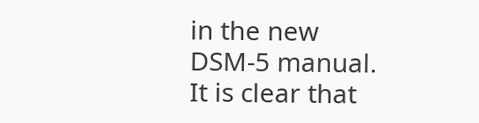in the new DSM-5 manual. It is clear that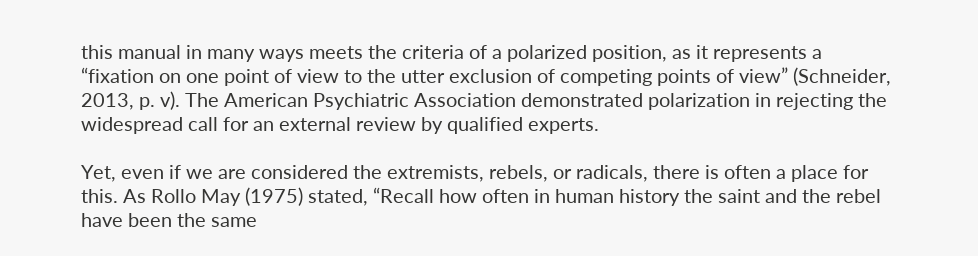this manual in many ways meets the criteria of a polarized position, as it represents a “fixation on one point of view to the utter exclusion of competing points of view” (Schneider, 2013, p. v). The American Psychiatric Association demonstrated polarization in rejecting the widespread call for an external review by qualified experts.

Yet, even if we are considered the extremists, rebels, or radicals, there is often a place for this. As Rollo May (1975) stated, “Recall how often in human history the saint and the rebel have been the same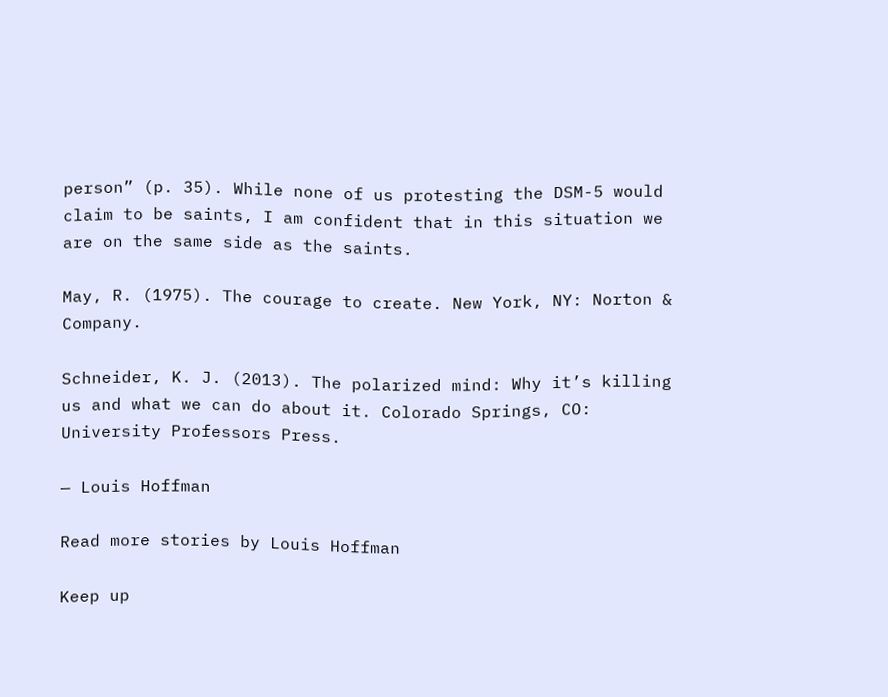person” (p. 35). While none of us protesting the DSM-5 would claim to be saints, I am confident that in this situation we are on the same side as the saints.

May, R. (1975). The courage to create. New York, NY: Norton & Company.

Schneider, K. J. (2013). The polarized mind: Why it’s killing us and what we can do about it. Colorado Springs, CO: University Professors Press.

— Louis Hoffman

Read more stories by Louis Hoffman

Keep up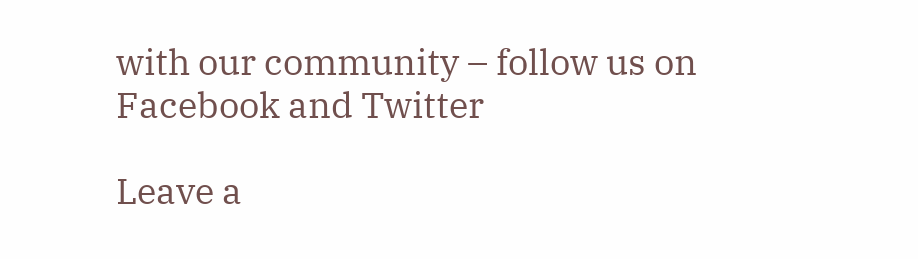with our community – follow us on Facebook and Twitter

Leave a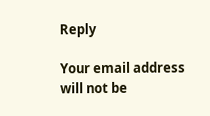Reply

Your email address will not be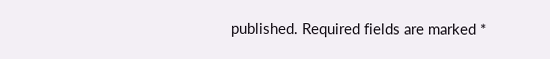published. Required fields are marked *